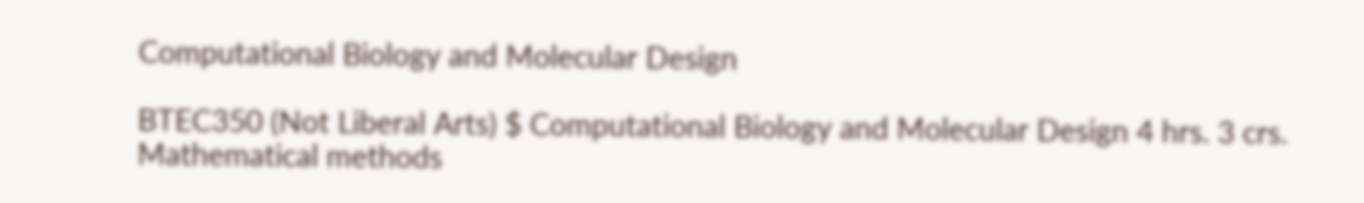Computational Biology and Molecular Design

BTEC350 (Not Liberal Arts) $ Computational Biology and Molecular Design 4 hrs. 3 crs. Mathematical methods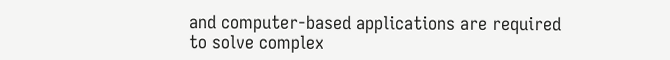and computer-based applications are required to solve complex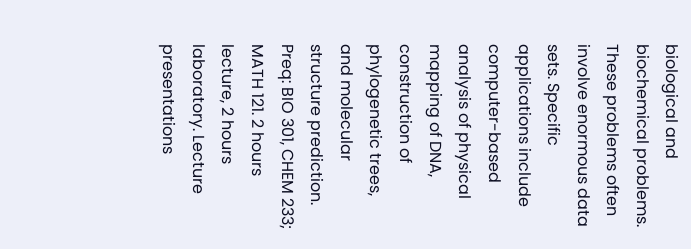biological and biochemical problems. These problems often involve enormous data sets. Specific applications include computer-based analysis of physical mapping of DNA, construction of phylogenetic trees, and molecular structure prediction. Preq: BIO 301, CHEM 233; MATH 121. 2 hours lecture, 2 hours laboratory. Lecture presentations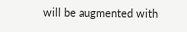will be augmented with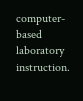computer-based laboratory instruction.